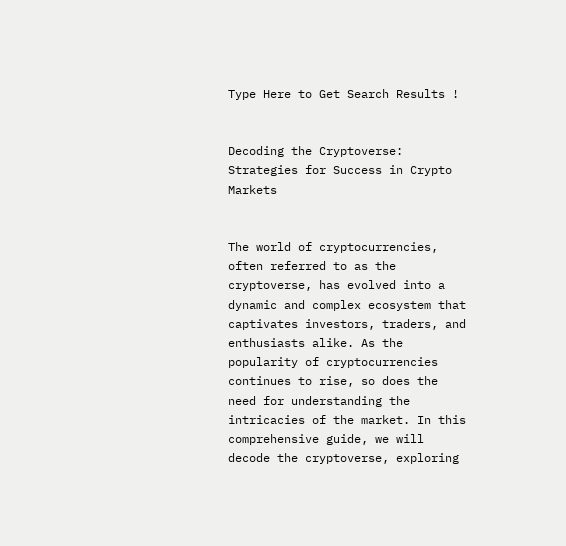Type Here to Get Search Results !


Decoding the Cryptoverse: Strategies for Success in Crypto Markets


The world of cryptocurrencies, often referred to as the cryptoverse, has evolved into a dynamic and complex ecosystem that captivates investors, traders, and enthusiasts alike. As the popularity of cryptocurrencies continues to rise, so does the need for understanding the intricacies of the market. In this comprehensive guide, we will decode the cryptoverse, exploring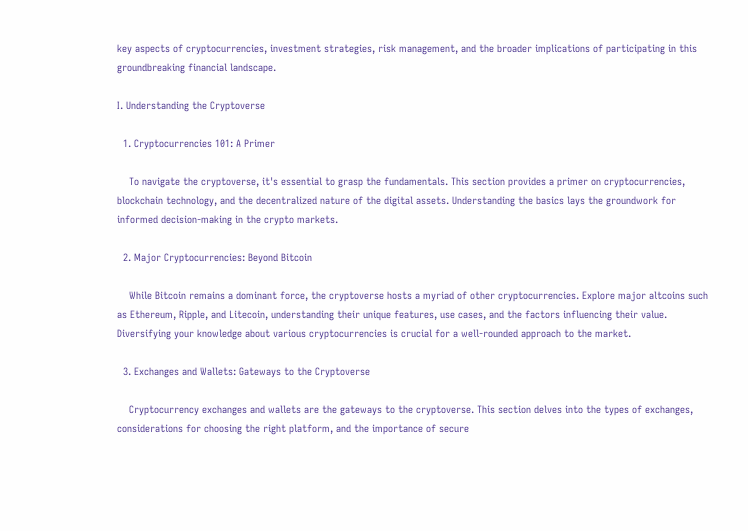key aspects of cryptocurrencies, investment strategies, risk management, and the broader implications of participating in this groundbreaking financial landscape.

I. Understanding the Cryptoverse

  1. Cryptocurrencies 101: A Primer

    To navigate the cryptoverse, it's essential to grasp the fundamentals. This section provides a primer on cryptocurrencies, blockchain technology, and the decentralized nature of the digital assets. Understanding the basics lays the groundwork for informed decision-making in the crypto markets.

  2. Major Cryptocurrencies: Beyond Bitcoin

    While Bitcoin remains a dominant force, the cryptoverse hosts a myriad of other cryptocurrencies. Explore major altcoins such as Ethereum, Ripple, and Litecoin, understanding their unique features, use cases, and the factors influencing their value. Diversifying your knowledge about various cryptocurrencies is crucial for a well-rounded approach to the market.

  3. Exchanges and Wallets: Gateways to the Cryptoverse

    Cryptocurrency exchanges and wallets are the gateways to the cryptoverse. This section delves into the types of exchanges, considerations for choosing the right platform, and the importance of secure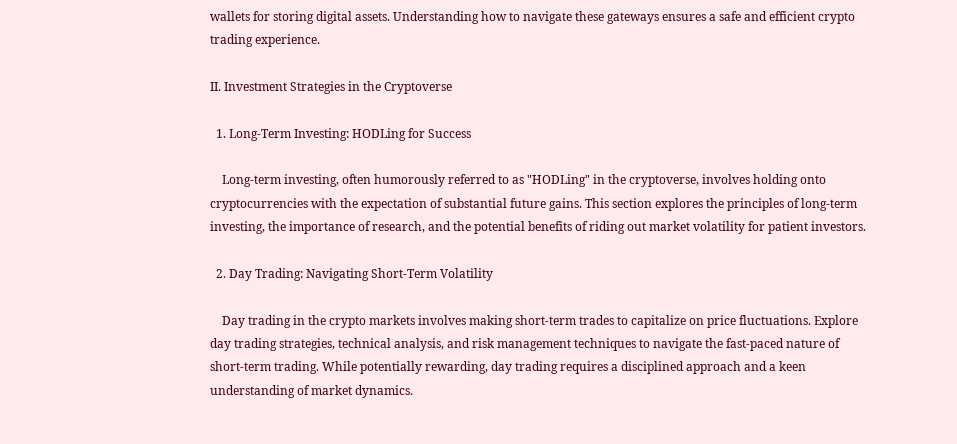wallets for storing digital assets. Understanding how to navigate these gateways ensures a safe and efficient crypto trading experience.

II. Investment Strategies in the Cryptoverse

  1. Long-Term Investing: HODLing for Success

    Long-term investing, often humorously referred to as "HODLing" in the cryptoverse, involves holding onto cryptocurrencies with the expectation of substantial future gains. This section explores the principles of long-term investing, the importance of research, and the potential benefits of riding out market volatility for patient investors.

  2. Day Trading: Navigating Short-Term Volatility

    Day trading in the crypto markets involves making short-term trades to capitalize on price fluctuations. Explore day trading strategies, technical analysis, and risk management techniques to navigate the fast-paced nature of short-term trading. While potentially rewarding, day trading requires a disciplined approach and a keen understanding of market dynamics.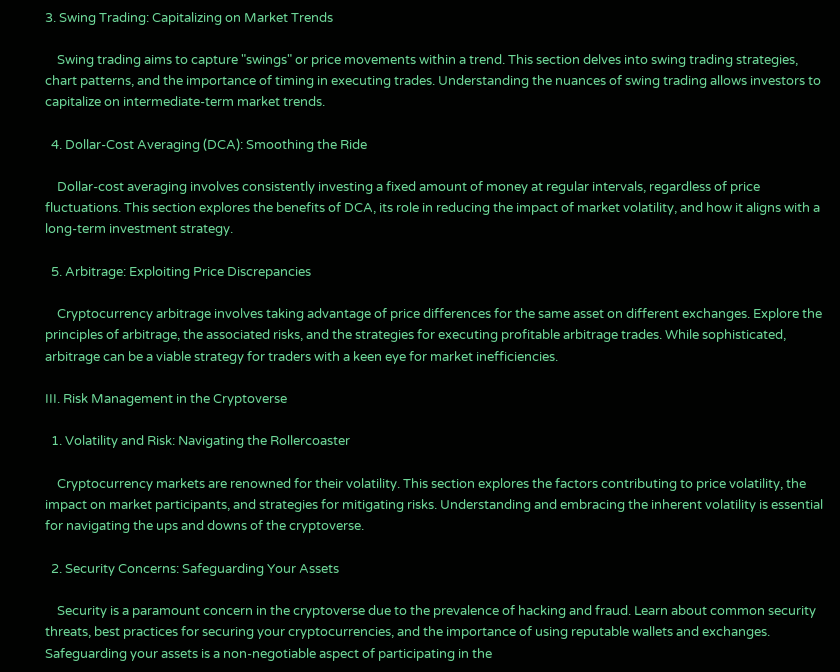3. Swing Trading: Capitalizing on Market Trends

    Swing trading aims to capture "swings" or price movements within a trend. This section delves into swing trading strategies, chart patterns, and the importance of timing in executing trades. Understanding the nuances of swing trading allows investors to capitalize on intermediate-term market trends.

  4. Dollar-Cost Averaging (DCA): Smoothing the Ride

    Dollar-cost averaging involves consistently investing a fixed amount of money at regular intervals, regardless of price fluctuations. This section explores the benefits of DCA, its role in reducing the impact of market volatility, and how it aligns with a long-term investment strategy.

  5. Arbitrage: Exploiting Price Discrepancies

    Cryptocurrency arbitrage involves taking advantage of price differences for the same asset on different exchanges. Explore the principles of arbitrage, the associated risks, and the strategies for executing profitable arbitrage trades. While sophisticated, arbitrage can be a viable strategy for traders with a keen eye for market inefficiencies.

III. Risk Management in the Cryptoverse

  1. Volatility and Risk: Navigating the Rollercoaster

    Cryptocurrency markets are renowned for their volatility. This section explores the factors contributing to price volatility, the impact on market participants, and strategies for mitigating risks. Understanding and embracing the inherent volatility is essential for navigating the ups and downs of the cryptoverse.

  2. Security Concerns: Safeguarding Your Assets

    Security is a paramount concern in the cryptoverse due to the prevalence of hacking and fraud. Learn about common security threats, best practices for securing your cryptocurrencies, and the importance of using reputable wallets and exchanges. Safeguarding your assets is a non-negotiable aspect of participating in the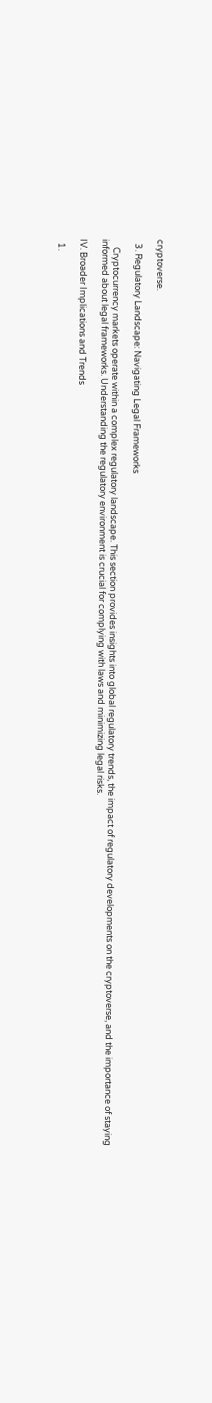cryptoverse.

  3. Regulatory Landscape: Navigating Legal Frameworks

    Cryptocurrency markets operate within a complex regulatory landscape. This section provides insights into global regulatory trends, the impact of regulatory developments on the cryptoverse, and the importance of staying informed about legal frameworks. Understanding the regulatory environment is crucial for complying with laws and minimizing legal risks.

IV. Broader Implications and Trends

  1.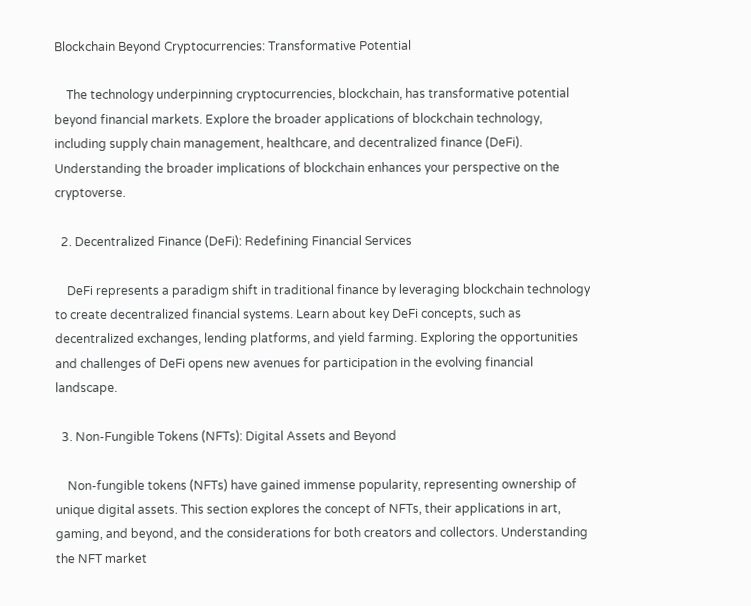Blockchain Beyond Cryptocurrencies: Transformative Potential

    The technology underpinning cryptocurrencies, blockchain, has transformative potential beyond financial markets. Explore the broader applications of blockchain technology, including supply chain management, healthcare, and decentralized finance (DeFi). Understanding the broader implications of blockchain enhances your perspective on the cryptoverse.

  2. Decentralized Finance (DeFi): Redefining Financial Services

    DeFi represents a paradigm shift in traditional finance by leveraging blockchain technology to create decentralized financial systems. Learn about key DeFi concepts, such as decentralized exchanges, lending platforms, and yield farming. Exploring the opportunities and challenges of DeFi opens new avenues for participation in the evolving financial landscape.

  3. Non-Fungible Tokens (NFTs): Digital Assets and Beyond

    Non-fungible tokens (NFTs) have gained immense popularity, representing ownership of unique digital assets. This section explores the concept of NFTs, their applications in art, gaming, and beyond, and the considerations for both creators and collectors. Understanding the NFT market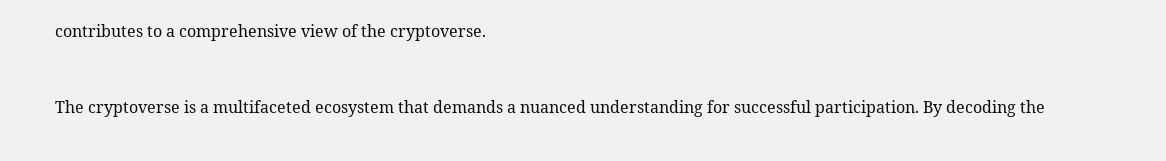contributes to a comprehensive view of the cryptoverse.


The cryptoverse is a multifaceted ecosystem that demands a nuanced understanding for successful participation. By decoding the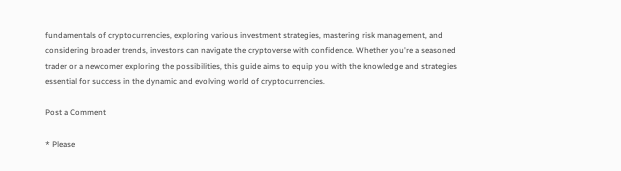fundamentals of cryptocurrencies, exploring various investment strategies, mastering risk management, and considering broader trends, investors can navigate the cryptoverse with confidence. Whether you're a seasoned trader or a newcomer exploring the possibilities, this guide aims to equip you with the knowledge and strategies essential for success in the dynamic and evolving world of cryptocurrencies.

Post a Comment

* Please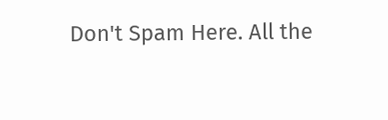Don't Spam Here. All the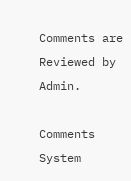Comments are Reviewed by Admin.

Comments System